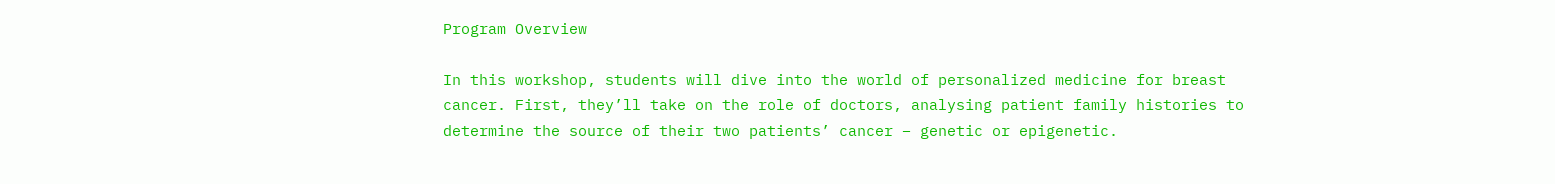Program Overview

In this workshop, students will dive into the world of personalized medicine for breast cancer. First, they’ll take on the role of doctors, analysing patient family histories to determine the source of their two patients’ cancer – genetic or epigenetic.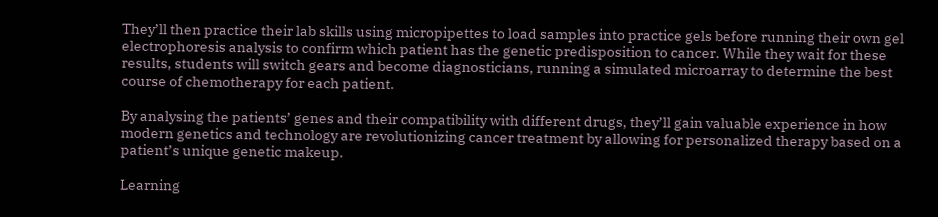They’ll then practice their lab skills using micropipettes to load samples into practice gels before running their own gel electrophoresis analysis to confirm which patient has the genetic predisposition to cancer. While they wait for these results, students will switch gears and become diagnosticians, running a simulated microarray to determine the best course of chemotherapy for each patient.

By analysing the patients’ genes and their compatibility with different drugs, they’ll gain valuable experience in how modern genetics and technology are revolutionizing cancer treatment by allowing for personalized therapy based on a patient’s unique genetic makeup.

Learning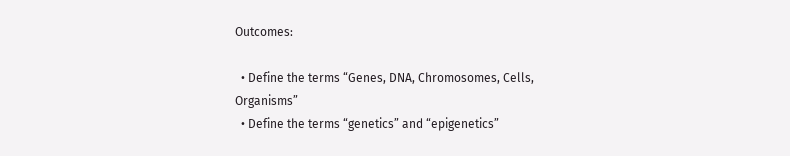Outcomes:

  • Define the terms “Genes, DNA, Chromosomes, Cells, Organisms”
  • Define the terms “genetics” and “epigenetics”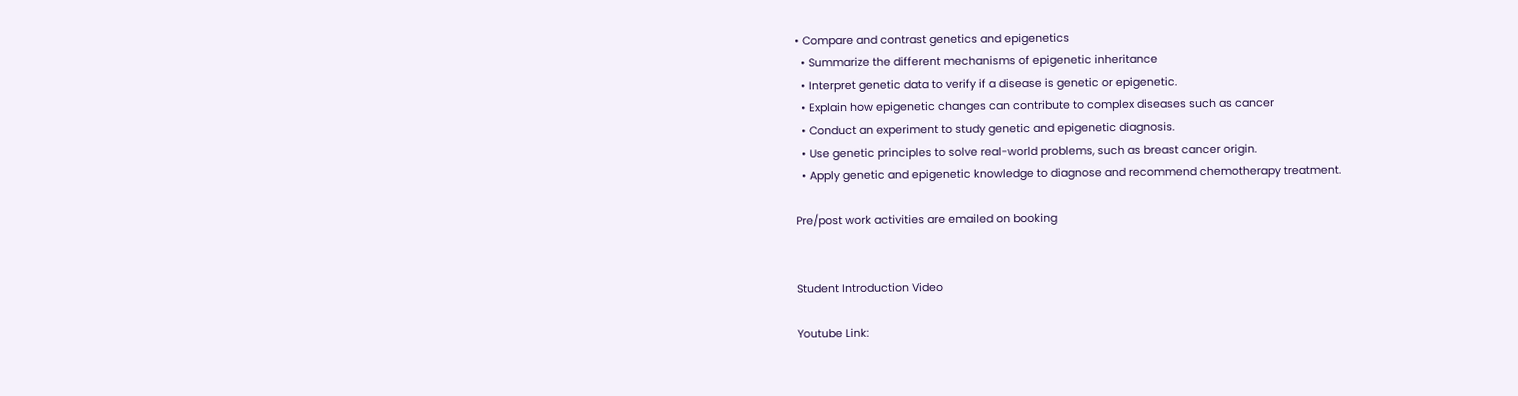• Compare and contrast genetics and epigenetics
  • Summarize the different mechanisms of epigenetic inheritance
  • Interpret genetic data to verify if a disease is genetic or epigenetic.
  • Explain how epigenetic changes can contribute to complex diseases such as cancer
  • Conduct an experiment to study genetic and epigenetic diagnosis.
  • Use genetic principles to solve real-world problems, such as breast cancer origin.
  • Apply genetic and epigenetic knowledge to diagnose and recommend chemotherapy treatment.

Pre/post work activities are emailed on booking


Student Introduction Video

Youtube Link: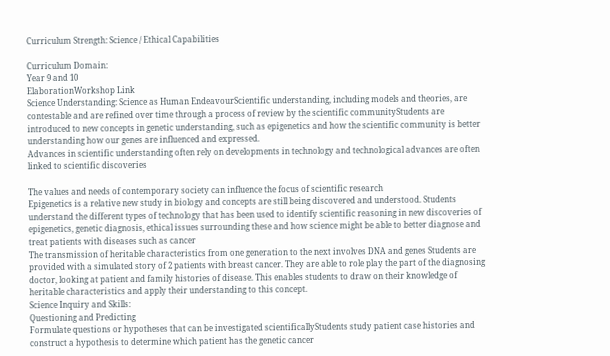Curriculum Strength: Science / Ethical Capabilities

Curriculum Domain:
Year 9 and 10
ElaborationWorkshop Link
Science Understanding: Science as Human EndeavourScientific understanding, including models and theories, are contestable and are refined over time through a process of review by the scientific communityStudents are introduced to new concepts in genetic understanding, such as epigenetics and how the scientific community is better understanding how our genes are influenced and expressed.
Advances in scientific understanding often rely on developments in technology and technological advances are often linked to scientific discoveries

The values and needs of contemporary society can influence the focus of scientific research
Epigenetics is a relative new study in biology and concepts are still being discovered and understood. Students understand the different types of technology that has been used to identify scientific reasoning in new discoveries of epigenetics, genetic diagnosis, ethical issues surrounding these and how science might be able to better diagnose and treat patients with diseases such as cancer
The transmission of heritable characteristics from one generation to the next involves DNA and genes Students are provided with a simulated story of 2 patients with breast cancer. They are able to role play the part of the diagnosing doctor, looking at patient and family histories of disease. This enables students to draw on their knowledge of heritable characteristics and apply their understanding to this concept.
Science Inquiry and Skills:
Questioning and Predicting
Formulate questions or hypotheses that can be investigated scientificallyStudents study patient case histories and construct a hypothesis to determine which patient has the genetic cancer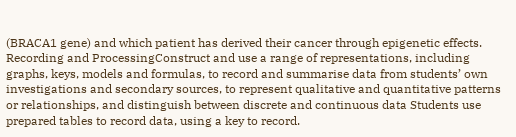(BRACA1 gene) and which patient has derived their cancer through epigenetic effects.
Recording and ProcessingConstruct and use a range of representations, including graphs, keys, models and formulas, to record and summarise data from students’ own investigations and secondary sources, to represent qualitative and quantitative patterns or relationships, and distinguish between discrete and continuous data Students use prepared tables to record data, using a key to record.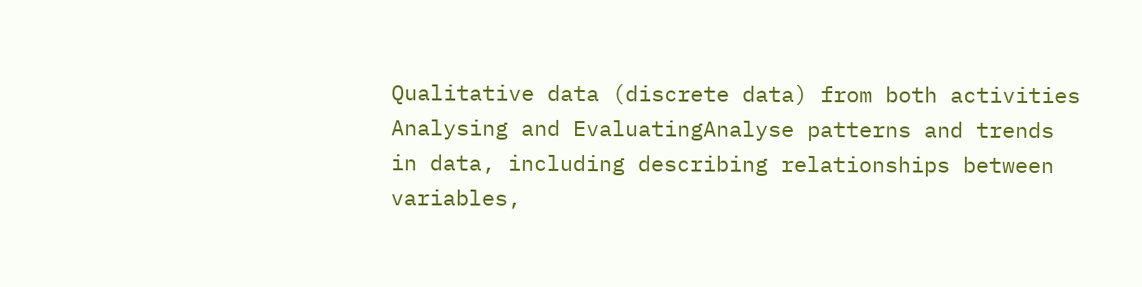Qualitative data (discrete data) from both activities
Analysing and EvaluatingAnalyse patterns and trends in data, including describing relationships between variables,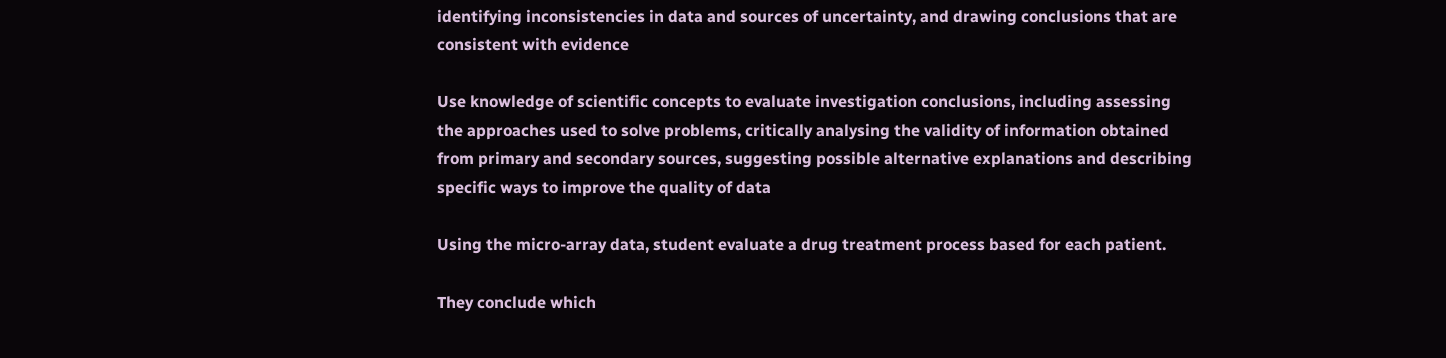identifying inconsistencies in data and sources of uncertainty, and drawing conclusions that are consistent with evidence

Use knowledge of scientific concepts to evaluate investigation conclusions, including assessing the approaches used to solve problems, critically analysing the validity of information obtained from primary and secondary sources, suggesting possible alternative explanations and describing specific ways to improve the quality of data

Using the micro-array data, student evaluate a drug treatment process based for each patient.

They conclude which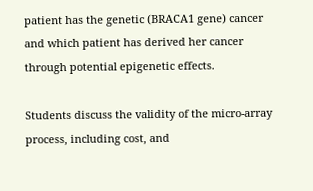patient has the genetic (BRACA1 gene) cancer and which patient has derived her cancer through potential epigenetic effects.

Students discuss the validity of the micro-array process, including cost, and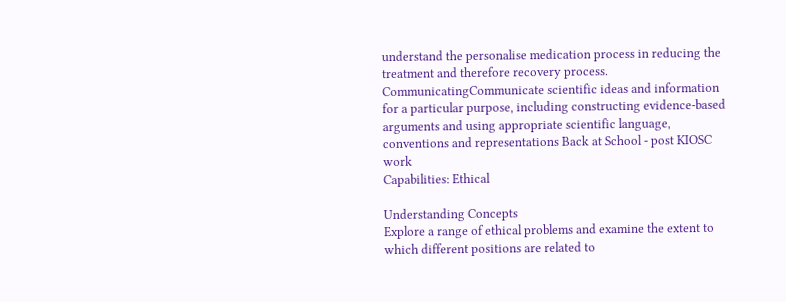understand the personalise medication process in reducing the treatment and therefore recovery process.
CommunicatingCommunicate scientific ideas and information for a particular purpose, including constructing evidence-based arguments and using appropriate scientific language, conventions and representations Back at School - post KIOSC work
Capabilities: Ethical

Understanding Concepts
Explore a range of ethical problems and examine the extent to which different positions are related to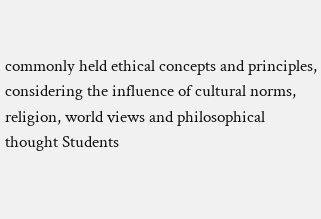commonly held ethical concepts and principles, considering the influence of cultural norms, religion, world views and philosophical thought Students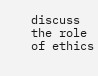discuss the role of ethics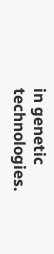in genetic technologies.